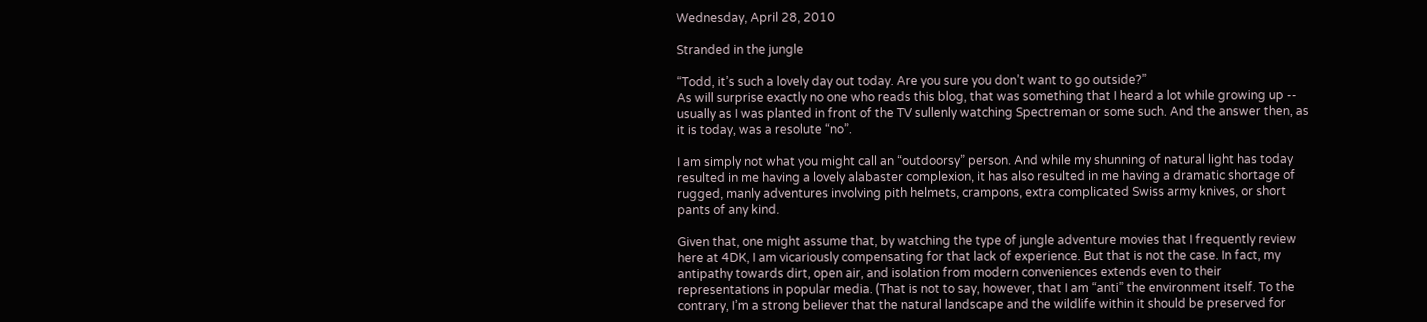Wednesday, April 28, 2010

Stranded in the jungle

“Todd, it’s such a lovely day out today. Are you sure you don’t want to go outside?”
As will surprise exactly no one who reads this blog, that was something that I heard a lot while growing up -- usually as I was planted in front of the TV sullenly watching Spectreman or some such. And the answer then, as it is today, was a resolute “no”.

I am simply not what you might call an “outdoorsy” person. And while my shunning of natural light has today resulted in me having a lovely alabaster complexion, it has also resulted in me having a dramatic shortage of rugged, manly adventures involving pith helmets, crampons, extra complicated Swiss army knives, or short pants of any kind.

Given that, one might assume that, by watching the type of jungle adventure movies that I frequently review here at 4DK, I am vicariously compensating for that lack of experience. But that is not the case. In fact, my antipathy towards dirt, open air, and isolation from modern conveniences extends even to their representations in popular media. (That is not to say, however, that I am “anti” the environment itself. To the contrary, I’m a strong believer that the natural landscape and the wildlife within it should be preserved for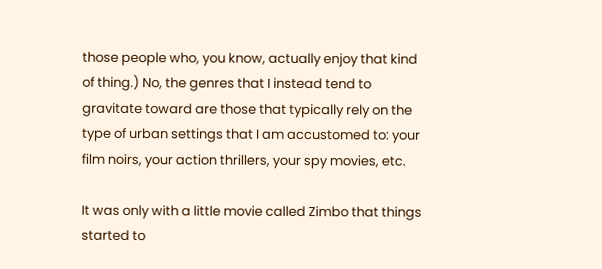those people who, you know, actually enjoy that kind of thing.) No, the genres that I instead tend to gravitate toward are those that typically rely on the type of urban settings that I am accustomed to: your film noirs, your action thrillers, your spy movies, etc.

It was only with a little movie called Zimbo that things started to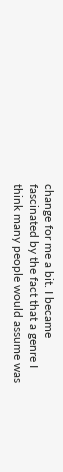change for me a bit. I became fascinated by the fact that a genre I think many people would assume was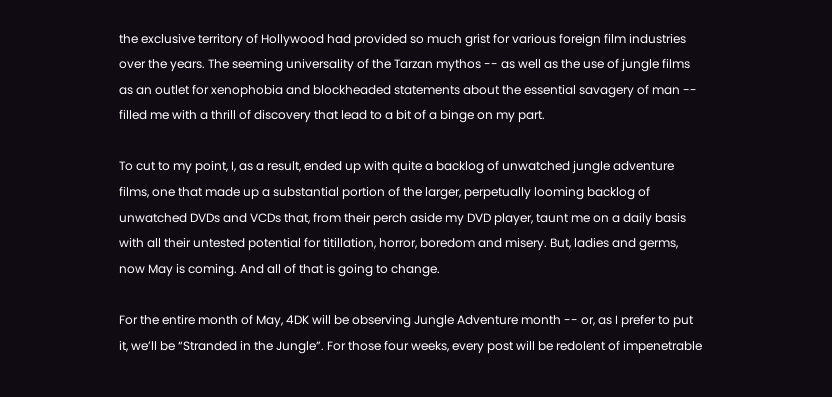the exclusive territory of Hollywood had provided so much grist for various foreign film industries over the years. The seeming universality of the Tarzan mythos -- as well as the use of jungle films as an outlet for xenophobia and blockheaded statements about the essential savagery of man -- filled me with a thrill of discovery that lead to a bit of a binge on my part.

To cut to my point, I, as a result, ended up with quite a backlog of unwatched jungle adventure films, one that made up a substantial portion of the larger, perpetually looming backlog of unwatched DVDs and VCDs that, from their perch aside my DVD player, taunt me on a daily basis with all their untested potential for titillation, horror, boredom and misery. But, ladies and germs, now May is coming. And all of that is going to change.

For the entire month of May, 4DK will be observing Jungle Adventure month -- or, as I prefer to put it, we’ll be “Stranded in the Jungle”. For those four weeks, every post will be redolent of impenetrable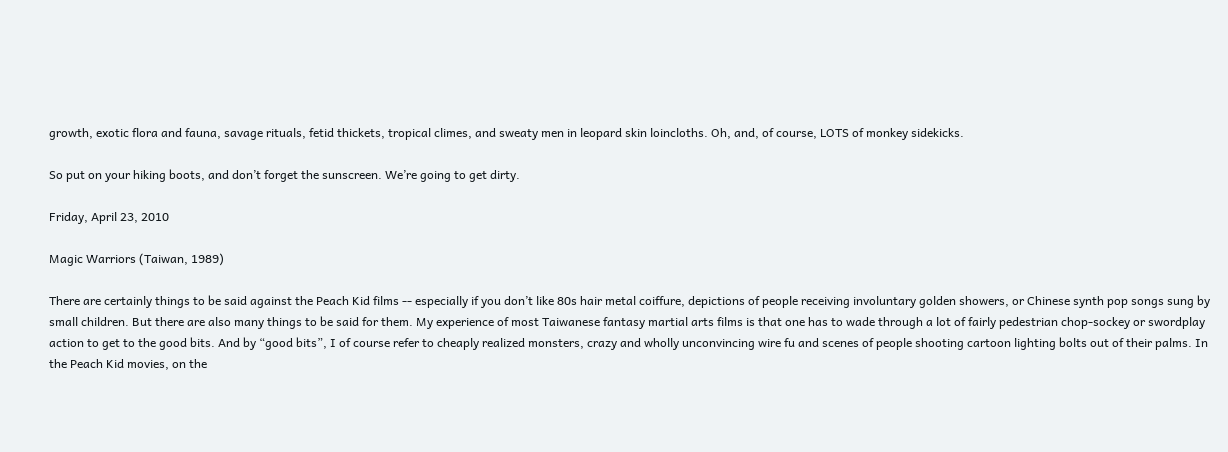growth, exotic flora and fauna, savage rituals, fetid thickets, tropical climes, and sweaty men in leopard skin loincloths. Oh, and, of course, LOTS of monkey sidekicks.

So put on your hiking boots, and don’t forget the sunscreen. We’re going to get dirty.

Friday, April 23, 2010

Magic Warriors (Taiwan, 1989)

There are certainly things to be said against the Peach Kid films -- especially if you don’t like 80s hair metal coiffure, depictions of people receiving involuntary golden showers, or Chinese synth pop songs sung by small children. But there are also many things to be said for them. My experience of most Taiwanese fantasy martial arts films is that one has to wade through a lot of fairly pedestrian chop-sockey or swordplay action to get to the good bits. And by “good bits”, I of course refer to cheaply realized monsters, crazy and wholly unconvincing wire fu and scenes of people shooting cartoon lighting bolts out of their palms. In the Peach Kid movies, on the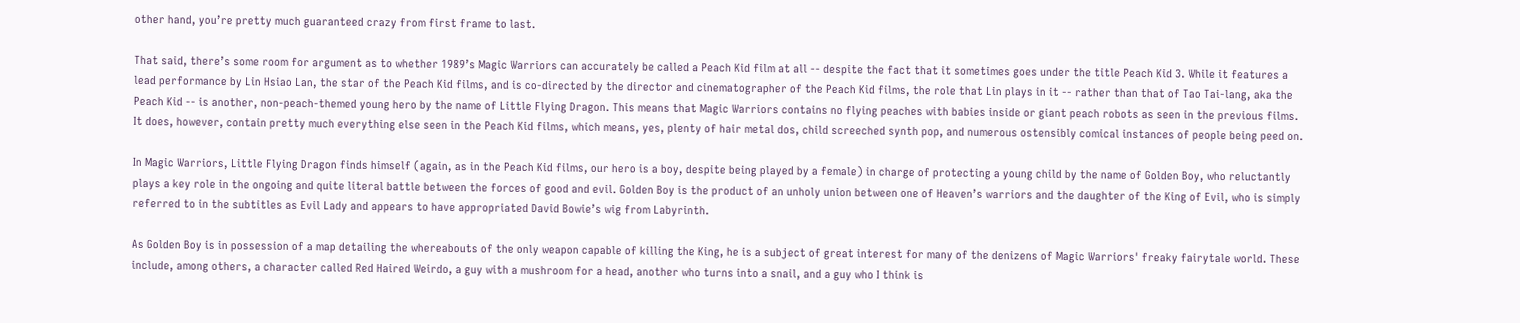other hand, you’re pretty much guaranteed crazy from first frame to last.

That said, there’s some room for argument as to whether 1989’s Magic Warriors can accurately be called a Peach Kid film at all -- despite the fact that it sometimes goes under the title Peach Kid 3. While it features a lead performance by Lin Hsiao Lan, the star of the Peach Kid films, and is co-directed by the director and cinematographer of the Peach Kid films, the role that Lin plays in it -- rather than that of Tao Tai-lang, aka the Peach Kid -- is another, non-peach-themed young hero by the name of Little Flying Dragon. This means that Magic Warriors contains no flying peaches with babies inside or giant peach robots as seen in the previous films. It does, however, contain pretty much everything else seen in the Peach Kid films, which means, yes, plenty of hair metal dos, child screeched synth pop, and numerous ostensibly comical instances of people being peed on.

In Magic Warriors, Little Flying Dragon finds himself (again, as in the Peach Kid films, our hero is a boy, despite being played by a female) in charge of protecting a young child by the name of Golden Boy, who reluctantly plays a key role in the ongoing and quite literal battle between the forces of good and evil. Golden Boy is the product of an unholy union between one of Heaven’s warriors and the daughter of the King of Evil, who is simply referred to in the subtitles as Evil Lady and appears to have appropriated David Bowie’s wig from Labyrinth.

As Golden Boy is in possession of a map detailing the whereabouts of the only weapon capable of killing the King, he is a subject of great interest for many of the denizens of Magic Warriors' freaky fairytale world. These include, among others, a character called Red Haired Weirdo, a guy with a mushroom for a head, another who turns into a snail, and a guy who I think is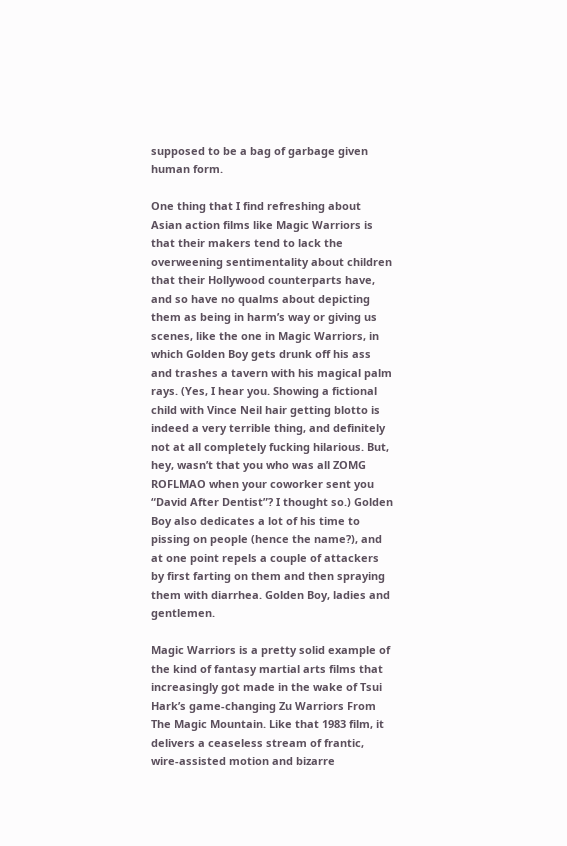supposed to be a bag of garbage given human form.

One thing that I find refreshing about Asian action films like Magic Warriors is that their makers tend to lack the overweening sentimentality about children that their Hollywood counterparts have, and so have no qualms about depicting them as being in harm’s way or giving us scenes, like the one in Magic Warriors, in which Golden Boy gets drunk off his ass and trashes a tavern with his magical palm rays. (Yes, I hear you. Showing a fictional child with Vince Neil hair getting blotto is indeed a very terrible thing, and definitely not at all completely fucking hilarious. But, hey, wasn’t that you who was all ZOMG ROFLMAO when your coworker sent you “David After Dentist”? I thought so.) Golden Boy also dedicates a lot of his time to pissing on people (hence the name?), and at one point repels a couple of attackers by first farting on them and then spraying them with diarrhea. Golden Boy, ladies and gentlemen.

Magic Warriors is a pretty solid example of the kind of fantasy martial arts films that increasingly got made in the wake of Tsui Hark’s game-changing Zu Warriors From The Magic Mountain. Like that 1983 film, it delivers a ceaseless stream of frantic, wire-assisted motion and bizarre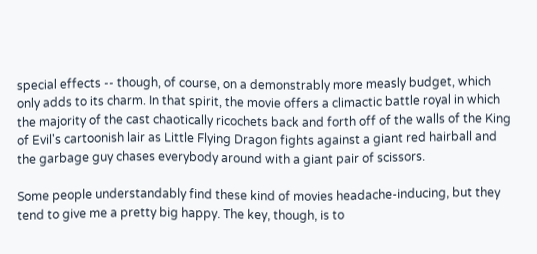special effects -- though, of course, on a demonstrably more measly budget, which only adds to its charm. In that spirit, the movie offers a climactic battle royal in which the majority of the cast chaotically ricochets back and forth off of the walls of the King of Evil's cartoonish lair as Little Flying Dragon fights against a giant red hairball and the garbage guy chases everybody around with a giant pair of scissors.

Some people understandably find these kind of movies headache-inducing, but they tend to give me a pretty big happy. The key, though, is to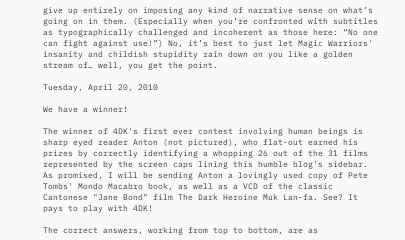give up entirely on imposing any kind of narrative sense on what’s going on in them. (Especially when you’re confronted with subtitles as typographically challenged and incoherent as those here: “No one can fight against use!”) No, it’s best to just let Magic Warriors' insanity and childish stupidity rain down on you like a golden stream of… well, you get the point.

Tuesday, April 20, 2010

We have a winner!

The winner of 4DK's first ever contest involving human beings is sharp eyed reader Anton (not pictured), who flat-out earned his prizes by correctly identifying a whopping 26 out of the 31 films represented by the screen caps lining this humble blog's sidebar. As promised, I will be sending Anton a lovingly used copy of Pete Tombs' Mondo Macabro book, as well as a VCD of the classic Cantonese "Jane Bond" film The Dark Heroine Muk Lan-fa. See? It pays to play with 4DK!

The correct answers, working from top to bottom, are as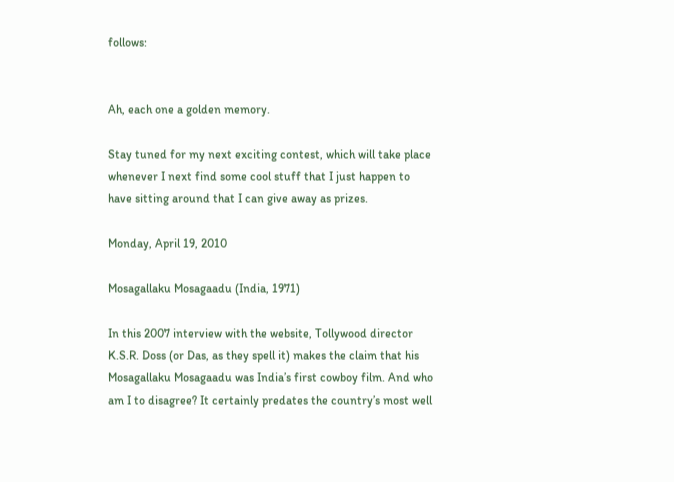follows:


Ah, each one a golden memory.

Stay tuned for my next exciting contest, which will take place whenever I next find some cool stuff that I just happen to have sitting around that I can give away as prizes.

Monday, April 19, 2010

Mosagallaku Mosagaadu (India, 1971)

In this 2007 interview with the website, Tollywood director K.S.R. Doss (or Das, as they spell it) makes the claim that his Mosagallaku Mosagaadu was India’s first cowboy film. And who am I to disagree? It certainly predates the country’s most well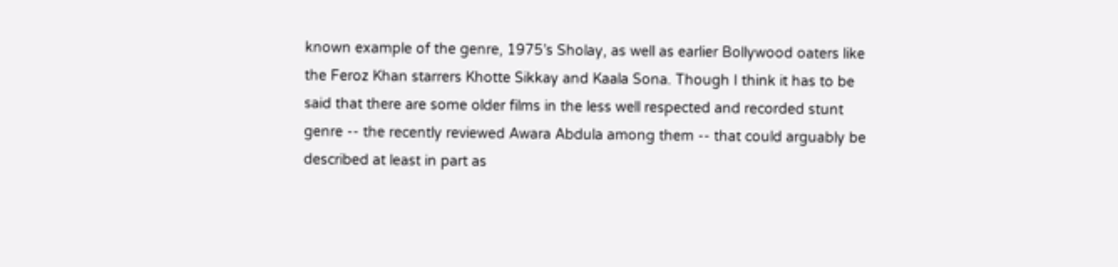known example of the genre, 1975’s Sholay, as well as earlier Bollywood oaters like the Feroz Khan starrers Khotte Sikkay and Kaala Sona. Though I think it has to be said that there are some older films in the less well respected and recorded stunt genre -- the recently reviewed Awara Abdula among them -- that could arguably be described at least in part as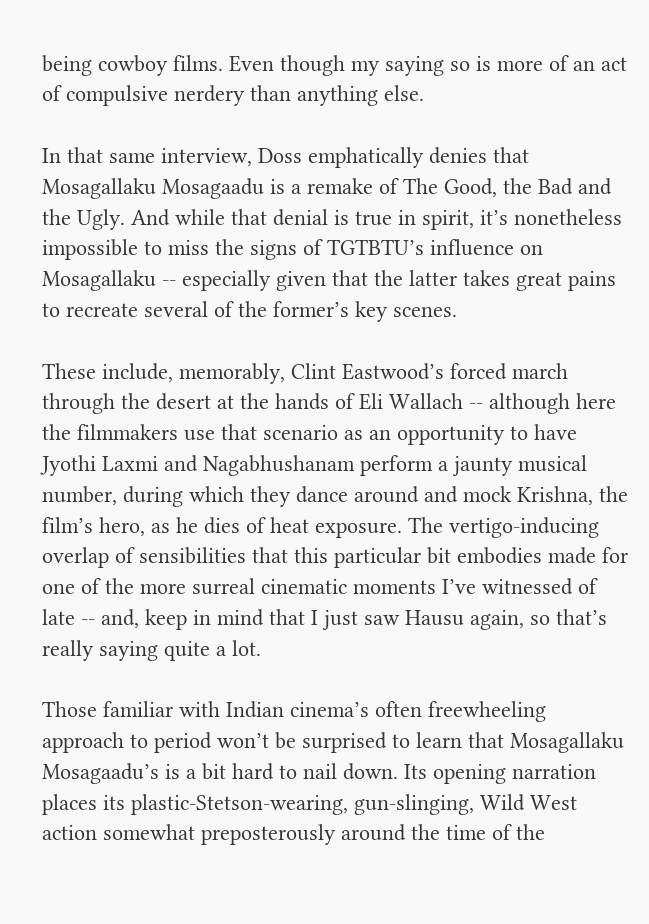being cowboy films. Even though my saying so is more of an act of compulsive nerdery than anything else.

In that same interview, Doss emphatically denies that Mosagallaku Mosagaadu is a remake of The Good, the Bad and the Ugly. And while that denial is true in spirit, it’s nonetheless impossible to miss the signs of TGTBTU’s influence on Mosagallaku -- especially given that the latter takes great pains to recreate several of the former’s key scenes.

These include, memorably, Clint Eastwood’s forced march through the desert at the hands of Eli Wallach -- although here the filmmakers use that scenario as an opportunity to have Jyothi Laxmi and Nagabhushanam perform a jaunty musical number, during which they dance around and mock Krishna, the film’s hero, as he dies of heat exposure. The vertigo-inducing overlap of sensibilities that this particular bit embodies made for one of the more surreal cinematic moments I’ve witnessed of late -- and, keep in mind that I just saw Hausu again, so that’s really saying quite a lot.

Those familiar with Indian cinema’s often freewheeling approach to period won’t be surprised to learn that Mosagallaku Mosagaadu’s is a bit hard to nail down. Its opening narration places its plastic-Stetson-wearing, gun-slinging, Wild West action somewhat preposterously around the time of the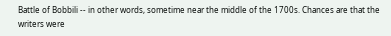Battle of Bobbili -- in other words, sometime near the middle of the 1700s. Chances are that the writers were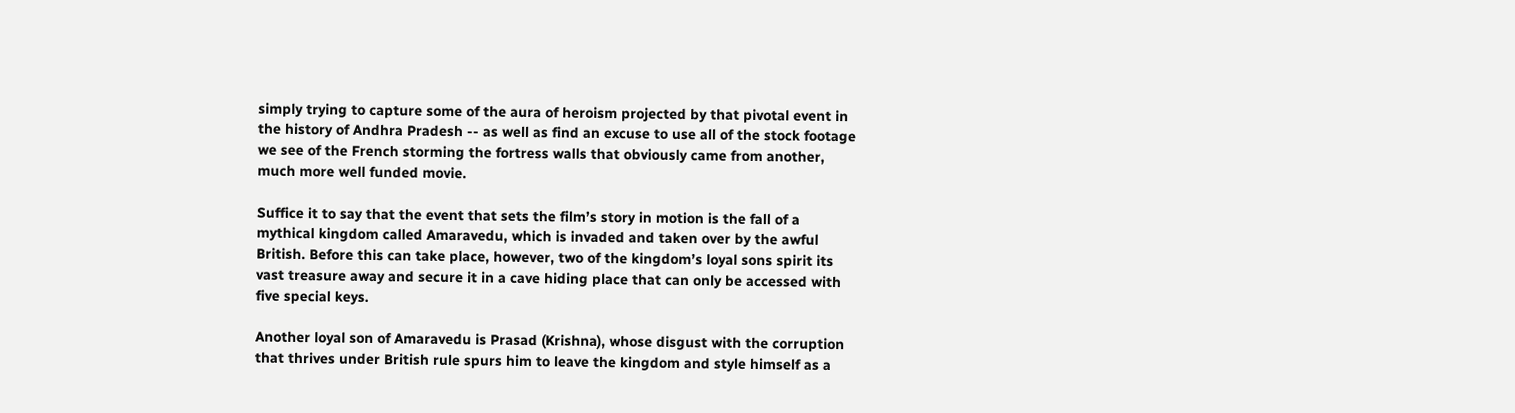simply trying to capture some of the aura of heroism projected by that pivotal event in the history of Andhra Pradesh -- as well as find an excuse to use all of the stock footage we see of the French storming the fortress walls that obviously came from another, much more well funded movie.

Suffice it to say that the event that sets the film’s story in motion is the fall of a mythical kingdom called Amaravedu, which is invaded and taken over by the awful British. Before this can take place, however, two of the kingdom’s loyal sons spirit its vast treasure away and secure it in a cave hiding place that can only be accessed with five special keys.

Another loyal son of Amaravedu is Prasad (Krishna), whose disgust with the corruption that thrives under British rule spurs him to leave the kingdom and style himself as a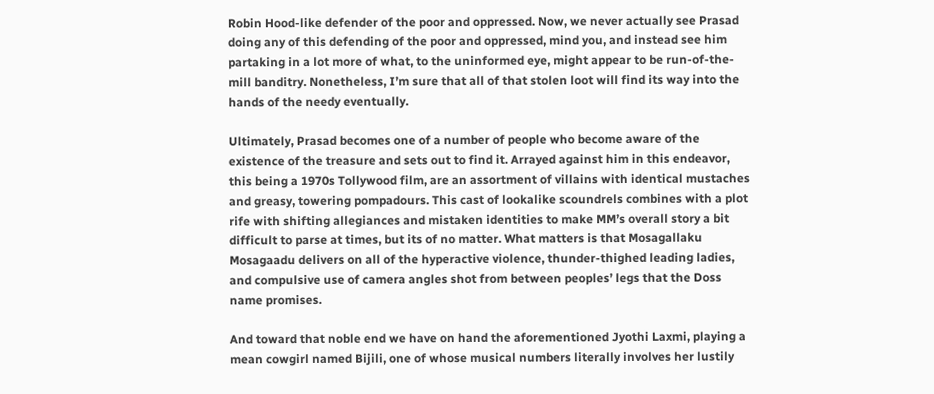Robin Hood-like defender of the poor and oppressed. Now, we never actually see Prasad doing any of this defending of the poor and oppressed, mind you, and instead see him partaking in a lot more of what, to the uninformed eye, might appear to be run-of-the-mill banditry. Nonetheless, I’m sure that all of that stolen loot will find its way into the hands of the needy eventually.

Ultimately, Prasad becomes one of a number of people who become aware of the existence of the treasure and sets out to find it. Arrayed against him in this endeavor, this being a 1970s Tollywood film, are an assortment of villains with identical mustaches and greasy, towering pompadours. This cast of lookalike scoundrels combines with a plot rife with shifting allegiances and mistaken identities to make MM’s overall story a bit difficult to parse at times, but its of no matter. What matters is that Mosagallaku Mosagaadu delivers on all of the hyperactive violence, thunder-thighed leading ladies, and compulsive use of camera angles shot from between peoples’ legs that the Doss name promises.

And toward that noble end we have on hand the aforementioned Jyothi Laxmi, playing a mean cowgirl named Bijili, one of whose musical numbers literally involves her lustily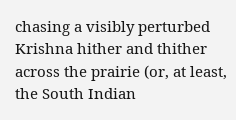chasing a visibly perturbed Krishna hither and thither across the prairie (or, at least, the South Indian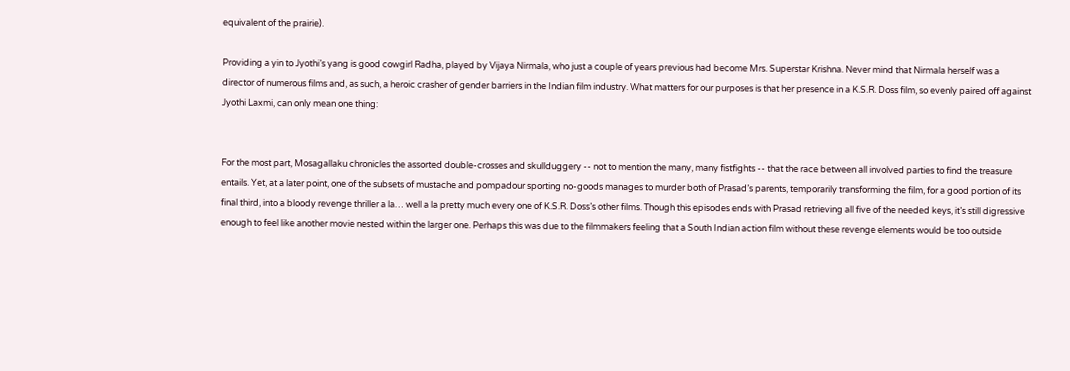equivalent of the prairie).

Providing a yin to Jyothi’s yang is good cowgirl Radha, played by Vijaya Nirmala, who just a couple of years previous had become Mrs. Superstar Krishna. Never mind that Nirmala herself was a director of numerous films and, as such, a heroic crasher of gender barriers in the Indian film industry. What matters for our purposes is that her presence in a K.S.R. Doss film, so evenly paired off against Jyothi Laxmi, can only mean one thing:


For the most part, Mosagallaku chronicles the assorted double-crosses and skullduggery -- not to mention the many, many fistfights -- that the race between all involved parties to find the treasure entails. Yet, at a later point, one of the subsets of mustache and pompadour sporting no-goods manages to murder both of Prasad’s parents, temporarily transforming the film, for a good portion of its final third, into a bloody revenge thriller a la… well a la pretty much every one of K.S.R. Doss’s other films. Though this episodes ends with Prasad retrieving all five of the needed keys, it’s still digressive enough to feel like another movie nested within the larger one. Perhaps this was due to the filmmakers feeling that a South Indian action film without these revenge elements would be too outside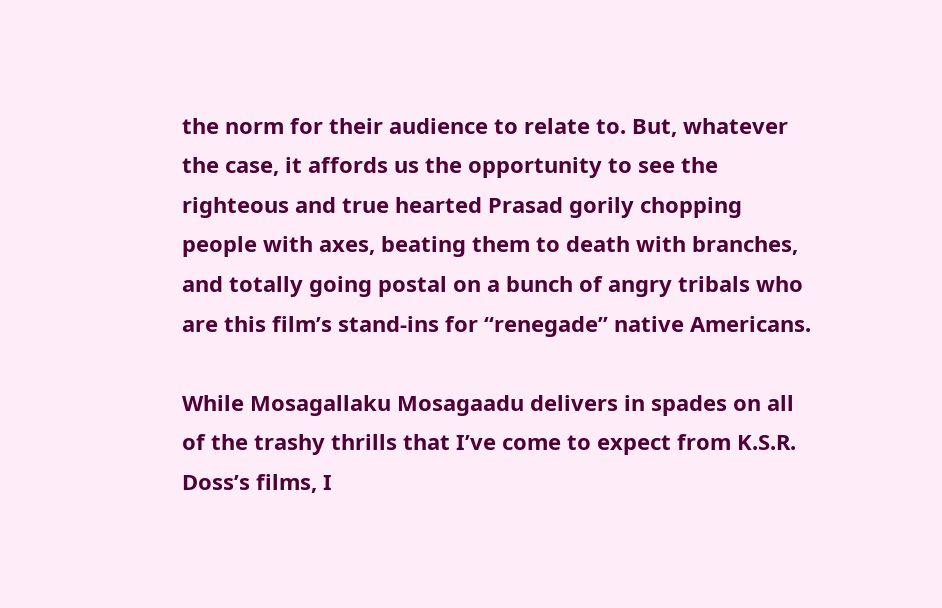the norm for their audience to relate to. But, whatever the case, it affords us the opportunity to see the righteous and true hearted Prasad gorily chopping people with axes, beating them to death with branches, and totally going postal on a bunch of angry tribals who are this film’s stand-ins for “renegade” native Americans.

While Mosagallaku Mosagaadu delivers in spades on all of the trashy thrills that I’ve come to expect from K.S.R. Doss’s films, I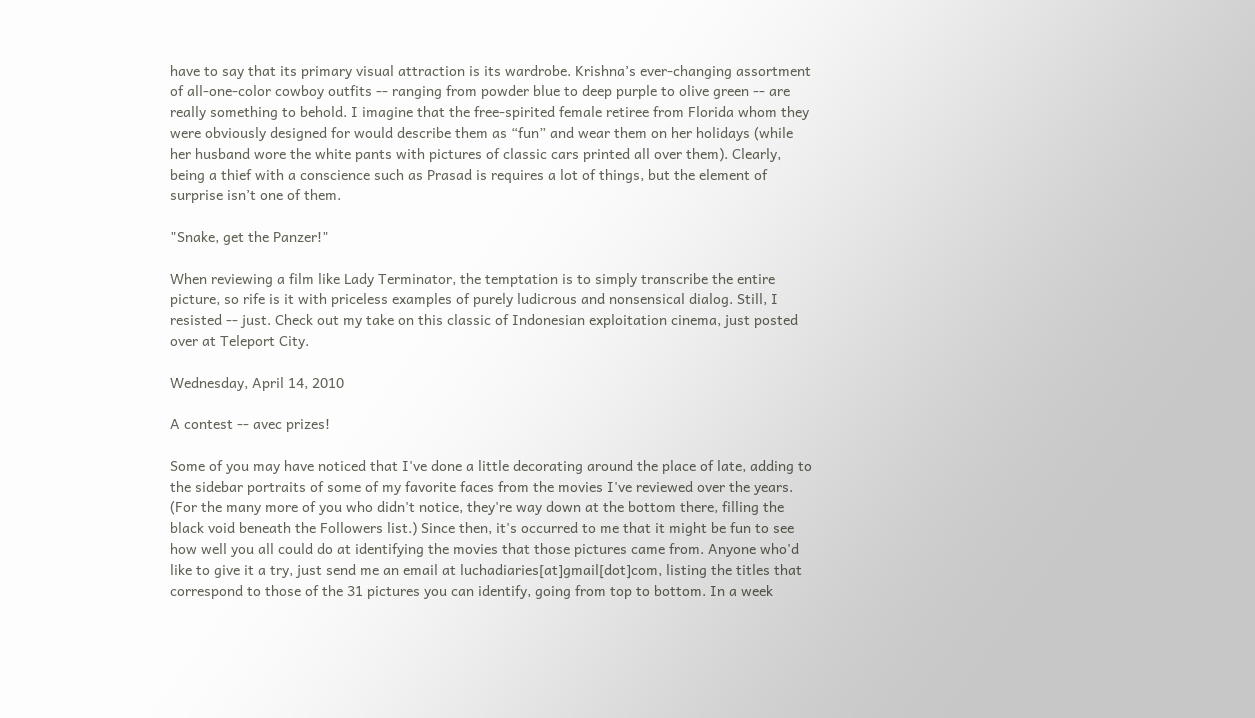have to say that its primary visual attraction is its wardrobe. Krishna’s ever-changing assortment of all-one-color cowboy outfits -- ranging from powder blue to deep purple to olive green -- are really something to behold. I imagine that the free-spirited female retiree from Florida whom they were obviously designed for would describe them as “fun” and wear them on her holidays (while her husband wore the white pants with pictures of classic cars printed all over them). Clearly, being a thief with a conscience such as Prasad is requires a lot of things, but the element of surprise isn’t one of them.

"Snake, get the Panzer!"

When reviewing a film like Lady Terminator, the temptation is to simply transcribe the entire picture, so rife is it with priceless examples of purely ludicrous and nonsensical dialog. Still, I resisted -- just. Check out my take on this classic of Indonesian exploitation cinema, just posted over at Teleport City.

Wednesday, April 14, 2010

A contest -- avec prizes!

Some of you may have noticed that I've done a little decorating around the place of late, adding to the sidebar portraits of some of my favorite faces from the movies I've reviewed over the years. (For the many more of you who didn't notice, they're way down at the bottom there, filling the black void beneath the Followers list.) Since then, it's occurred to me that it might be fun to see how well you all could do at identifying the movies that those pictures came from. Anyone who'd like to give it a try, just send me an email at luchadiaries[at]gmail[dot]com, listing the titles that correspond to those of the 31 pictures you can identify, going from top to bottom. In a week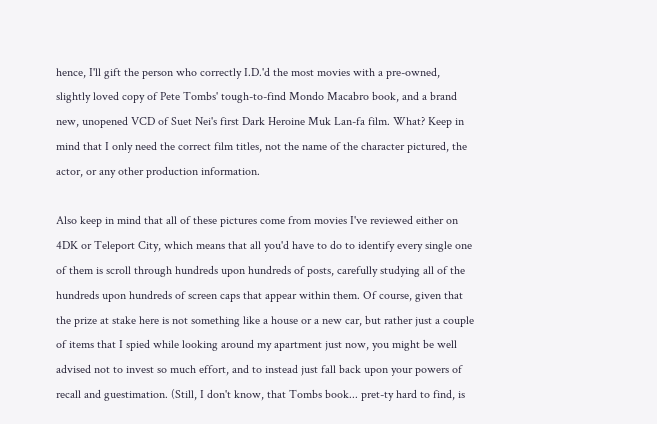hence, I'll gift the person who correctly I.D.'d the most movies with a pre-owned, slightly loved copy of Pete Tombs' tough-to-find Mondo Macabro book, and a brand new, unopened VCD of Suet Nei's first Dark Heroine Muk Lan-fa film. What? Keep in mind that I only need the correct film titles, not the name of the character pictured, the actor, or any other production information.

Also keep in mind that all of these pictures come from movies I've reviewed either on 4DK or Teleport City, which means that all you'd have to do to identify every single one of them is scroll through hundreds upon hundreds of posts, carefully studying all of the hundreds upon hundreds of screen caps that appear within them. Of course, given that the prize at stake here is not something like a house or a new car, but rather just a couple of items that I spied while looking around my apartment just now, you might be well advised not to invest so much effort, and to instead just fall back upon your powers of recall and guestimation. (Still, I don't know, that Tombs book... pret-ty hard to find, is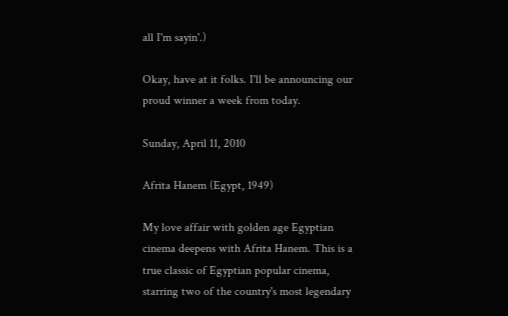all I'm sayin'.)

Okay, have at it folks. I'll be announcing our proud winner a week from today.

Sunday, April 11, 2010

Afrita Hanem (Egypt, 1949)

My love affair with golden age Egyptian cinema deepens with Afrita Hanem. This is a true classic of Egyptian popular cinema, starring two of the country's most legendary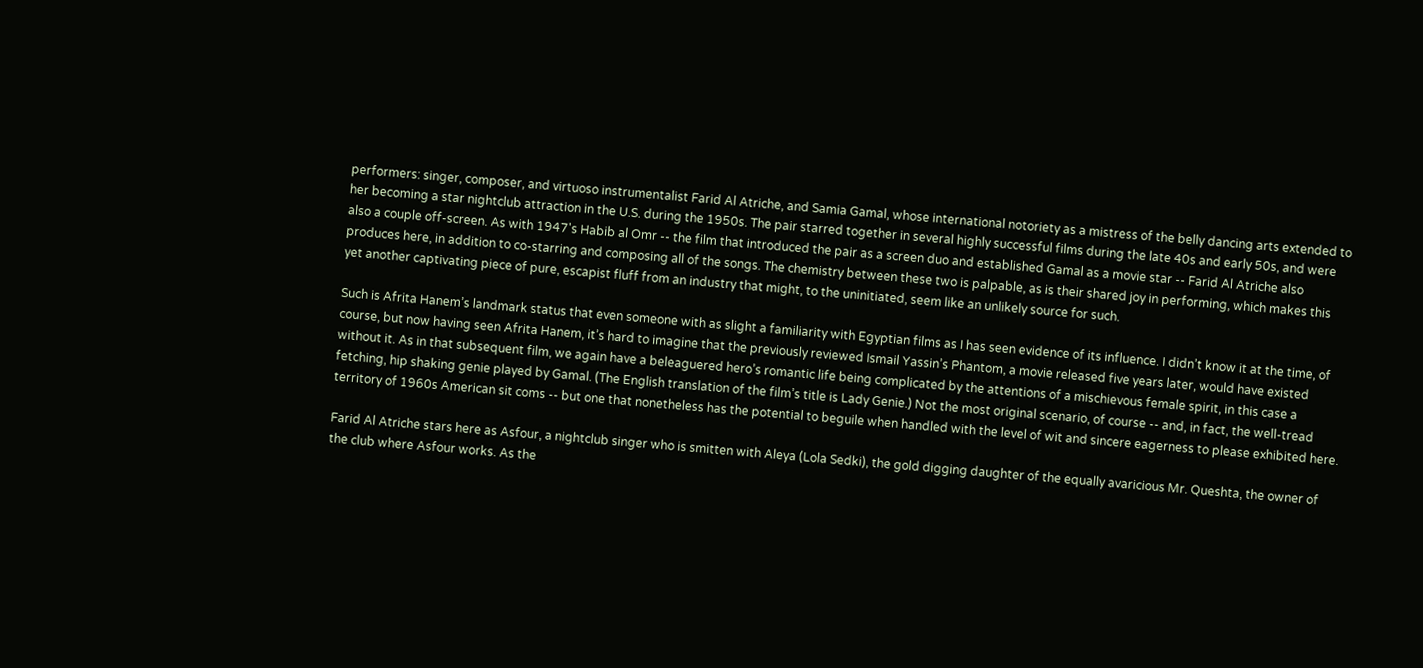performers: singer, composer, and virtuoso instrumentalist Farid Al Atriche, and Samia Gamal, whose international notoriety as a mistress of the belly dancing arts extended to her becoming a star nightclub attraction in the U.S. during the 1950s. The pair starred together in several highly successful films during the late 40s and early 50s, and were also a couple off-screen. As with 1947's Habib al Omr -- the film that introduced the pair as a screen duo and established Gamal as a movie star -- Farid Al Atriche also produces here, in addition to co-starring and composing all of the songs. The chemistry between these two is palpable, as is their shared joy in performing, which makes this yet another captivating piece of pure, escapist fluff from an industry that might, to the uninitiated, seem like an unlikely source for such.

Such is Afrita Hanem’s landmark status that even someone with as slight a familiarity with Egyptian films as I has seen evidence of its influence. I didn’t know it at the time, of course, but now having seen Afrita Hanem, it’s hard to imagine that the previously reviewed Ismail Yassin’s Phantom, a movie released five years later, would have existed without it. As in that subsequent film, we again have a beleaguered hero’s romantic life being complicated by the attentions of a mischievous female spirit, in this case a fetching, hip shaking genie played by Gamal. (The English translation of the film’s title is Lady Genie.) Not the most original scenario, of course -- and, in fact, the well-tread territory of 1960s American sit coms -- but one that nonetheless has the potential to beguile when handled with the level of wit and sincere eagerness to please exhibited here.

Farid Al Atriche stars here as Asfour, a nightclub singer who is smitten with Aleya (Lola Sedki), the gold digging daughter of the equally avaricious Mr. Queshta, the owner of the club where Asfour works. As the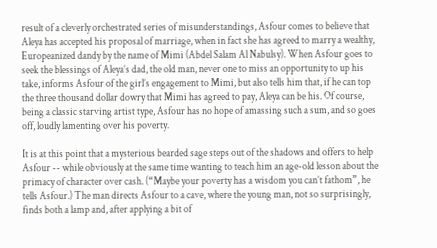result of a cleverly orchestrated series of misunderstandings, Asfour comes to believe that Aleya has accepted his proposal of marriage, when in fact she has agreed to marry a wealthy, Europeanized dandy by the name of Mimi (Abdel Salam Al Nabulsy). When Asfour goes to seek the blessings of Aleya’s dad, the old man, never one to miss an opportunity to up his take, informs Asfour of the girl’s engagement to Mimi, but also tells him that, if he can top the three thousand dollar dowry that Mimi has agreed to pay, Aleya can be his. Of course, being a classic starving artist type, Asfour has no hope of amassing such a sum, and so goes off, loudly lamenting over his poverty.

It is at this point that a mysterious bearded sage steps out of the shadows and offers to help Asfour -- while obviously at the same time wanting to teach him an age-old lesson about the primacy of character over cash. (“Maybe your poverty has a wisdom you can’t fathom”, he tells Asfour.) The man directs Asfour to a cave, where the young man, not so surprisingly, finds both a lamp and, after applying a bit of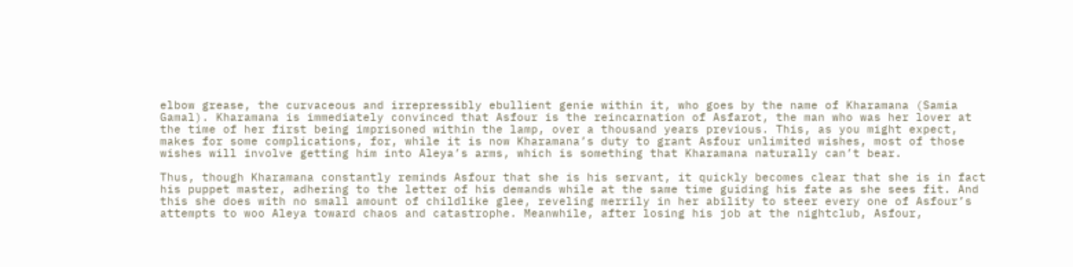elbow grease, the curvaceous and irrepressibly ebullient genie within it, who goes by the name of Kharamana (Samia Gamal). Kharamana is immediately convinced that Asfour is the reincarnation of Asfarot, the man who was her lover at the time of her first being imprisoned within the lamp, over a thousand years previous. This, as you might expect, makes for some complications, for, while it is now Kharamana’s duty to grant Asfour unlimited wishes, most of those wishes will involve getting him into Aleya’s arms, which is something that Kharamana naturally can’t bear.

Thus, though Kharamana constantly reminds Asfour that she is his servant, it quickly becomes clear that she is in fact his puppet master, adhering to the letter of his demands while at the same time guiding his fate as she sees fit. And this she does with no small amount of childlike glee, reveling merrily in her ability to steer every one of Asfour’s attempts to woo Aleya toward chaos and catastrophe. Meanwhile, after losing his job at the nightclub, Asfour,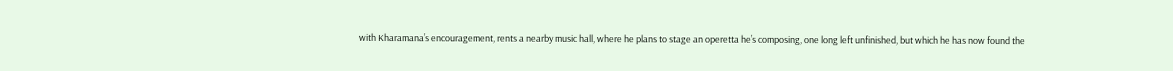with Kharamana’s encouragement, rents a nearby music hall, where he plans to stage an operetta he’s composing, one long left unfinished, but which he has now found the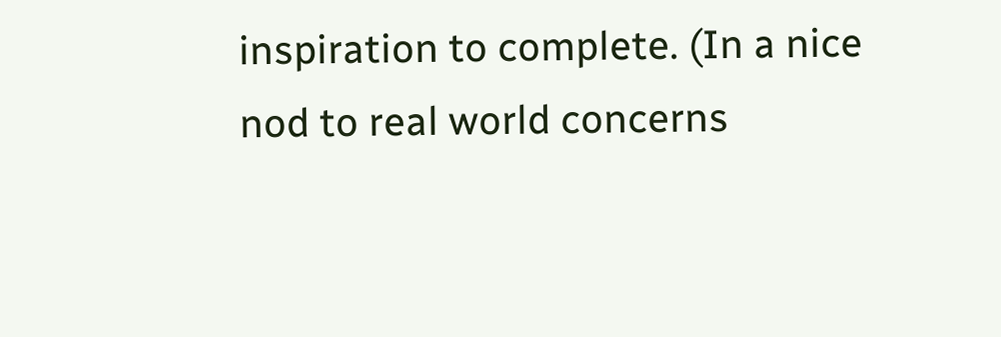inspiration to complete. (In a nice nod to real world concerns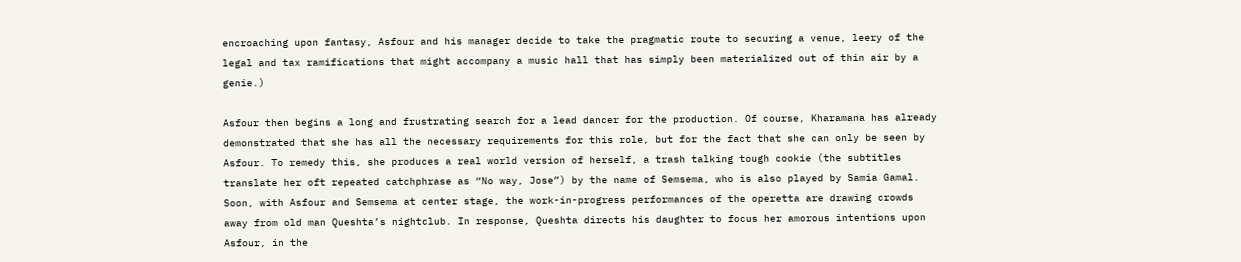encroaching upon fantasy, Asfour and his manager decide to take the pragmatic route to securing a venue, leery of the legal and tax ramifications that might accompany a music hall that has simply been materialized out of thin air by a genie.)

Asfour then begins a long and frustrating search for a lead dancer for the production. Of course, Kharamana has already demonstrated that she has all the necessary requirements for this role, but for the fact that she can only be seen by Asfour. To remedy this, she produces a real world version of herself, a trash talking tough cookie (the subtitles translate her oft repeated catchphrase as “No way, Jose”) by the name of Semsema, who is also played by Samia Gamal. Soon, with Asfour and Semsema at center stage, the work-in-progress performances of the operetta are drawing crowds away from old man Queshta’s nightclub. In response, Queshta directs his daughter to focus her amorous intentions upon Asfour, in the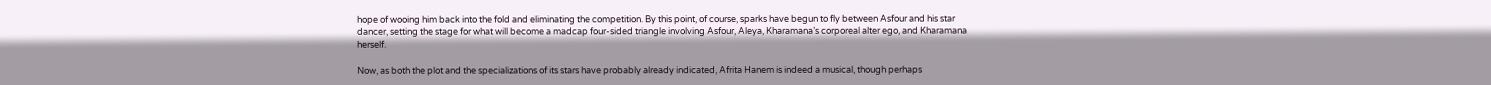hope of wooing him back into the fold and eliminating the competition. By this point, of course, sparks have begun to fly between Asfour and his star dancer, setting the stage for what will become a madcap four-sided triangle involving Asfour, Aleya, Kharamana’s corporeal alter ego, and Kharamana herself.

Now, as both the plot and the specializations of its stars have probably already indicated, Afrita Hanem is indeed a musical, though perhaps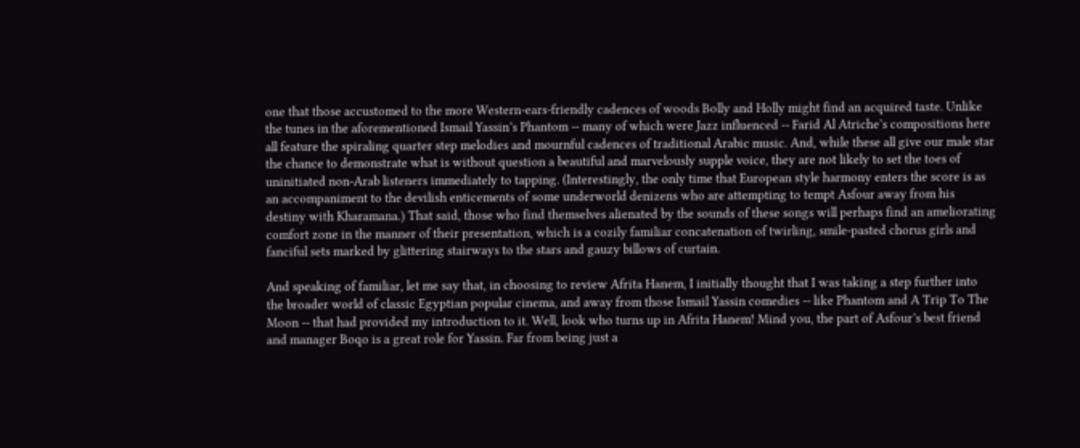one that those accustomed to the more Western-ears-friendly cadences of woods Bolly and Holly might find an acquired taste. Unlike the tunes in the aforementioned Ismail Yassin’s Phantom -- many of which were Jazz influenced -- Farid Al Atriche’s compositions here all feature the spiraling quarter step melodies and mournful cadences of traditional Arabic music. And, while these all give our male star the chance to demonstrate what is without question a beautiful and marvelously supple voice, they are not likely to set the toes of uninitiated non-Arab listeners immediately to tapping. (Interestingly, the only time that European style harmony enters the score is as an accompaniment to the devilish enticements of some underworld denizens who are attempting to tempt Asfour away from his destiny with Kharamana.) That said, those who find themselves alienated by the sounds of these songs will perhaps find an ameliorating comfort zone in the manner of their presentation, which is a cozily familiar concatenation of twirling, smile-pasted chorus girls and fanciful sets marked by glittering stairways to the stars and gauzy billows of curtain.

And speaking of familiar, let me say that, in choosing to review Afrita Hanem, I initially thought that I was taking a step further into the broader world of classic Egyptian popular cinema, and away from those Ismail Yassin comedies -- like Phantom and A Trip To The Moon -- that had provided my introduction to it. Well, look who turns up in Afrita Hanem! Mind you, the part of Asfour’s best friend and manager Boqo is a great role for Yassin. Far from being just a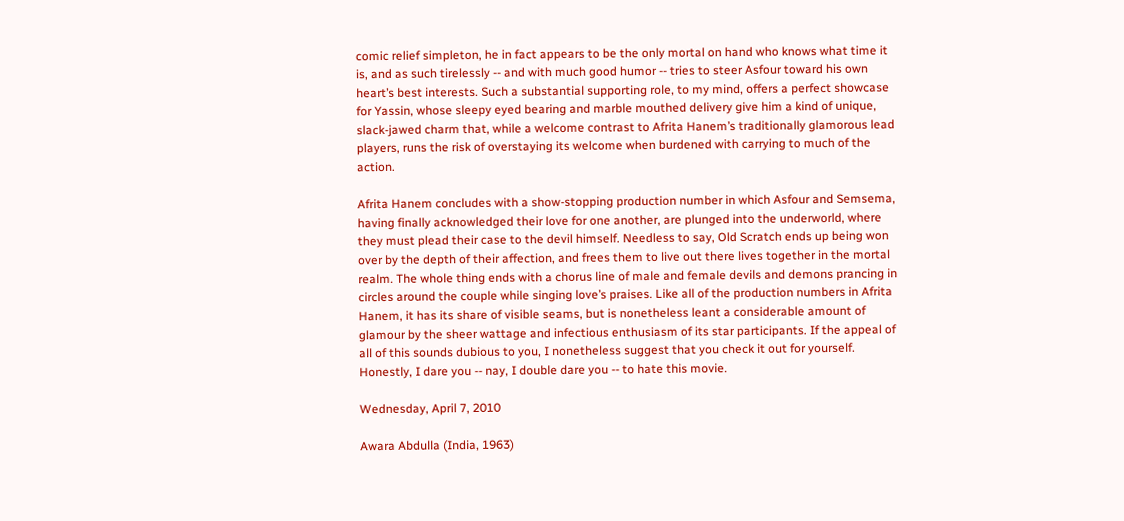comic relief simpleton, he in fact appears to be the only mortal on hand who knows what time it is, and as such tirelessly -- and with much good humor -- tries to steer Asfour toward his own heart’s best interests. Such a substantial supporting role, to my mind, offers a perfect showcase for Yassin, whose sleepy eyed bearing and marble mouthed delivery give him a kind of unique, slack-jawed charm that, while a welcome contrast to Afrita Hanem’s traditionally glamorous lead players, runs the risk of overstaying its welcome when burdened with carrying to much of the action.

Afrita Hanem concludes with a show-stopping production number in which Asfour and Semsema, having finally acknowledged their love for one another, are plunged into the underworld, where they must plead their case to the devil himself. Needless to say, Old Scratch ends up being won over by the depth of their affection, and frees them to live out there lives together in the mortal realm. The whole thing ends with a chorus line of male and female devils and demons prancing in circles around the couple while singing love’s praises. Like all of the production numbers in Afrita Hanem, it has its share of visible seams, but is nonetheless leant a considerable amount of glamour by the sheer wattage and infectious enthusiasm of its star participants. If the appeal of all of this sounds dubious to you, I nonetheless suggest that you check it out for yourself. Honestly, I dare you -- nay, I double dare you -- to hate this movie.

Wednesday, April 7, 2010

Awara Abdulla (India, 1963)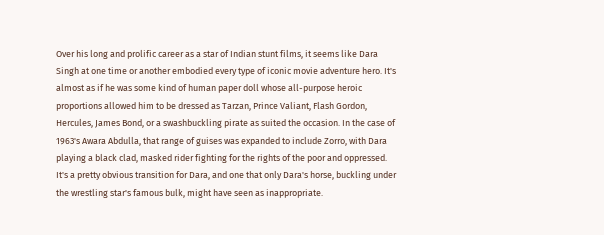Over his long and prolific career as a star of Indian stunt films, it seems like Dara Singh at one time or another embodied every type of iconic movie adventure hero. It's almost as if he was some kind of human paper doll whose all-purpose heroic proportions allowed him to be dressed as Tarzan, Prince Valiant, Flash Gordon, Hercules, James Bond, or a swashbuckling pirate as suited the occasion. In the case of 1963's Awara Abdulla, that range of guises was expanded to include Zorro, with Dara playing a black clad, masked rider fighting for the rights of the poor and oppressed. It's a pretty obvious transition for Dara, and one that only Dara's horse, buckling under the wrestling star's famous bulk, might have seen as inappropriate.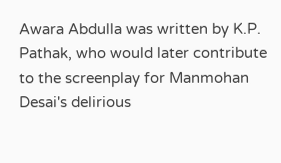Awara Abdulla was written by K.P. Pathak, who would later contribute to the screenplay for Manmohan Desai's delirious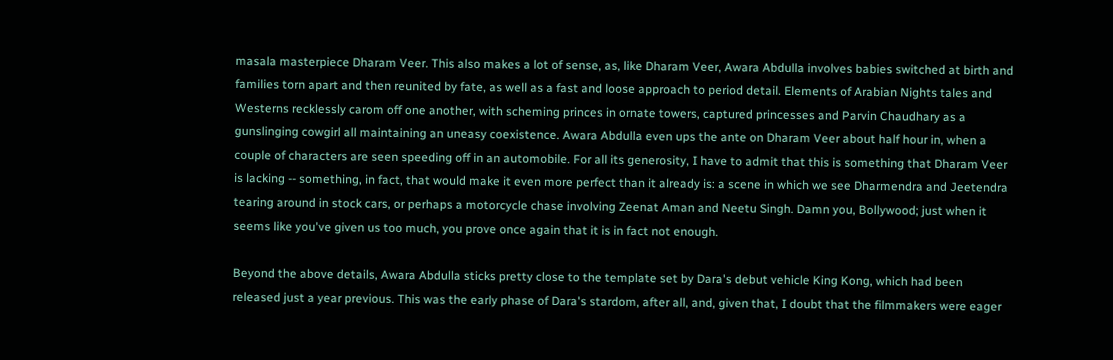masala masterpiece Dharam Veer. This also makes a lot of sense, as, like Dharam Veer, Awara Abdulla involves babies switched at birth and families torn apart and then reunited by fate, as well as a fast and loose approach to period detail. Elements of Arabian Nights tales and Westerns recklessly carom off one another, with scheming princes in ornate towers, captured princesses and Parvin Chaudhary as a gunslinging cowgirl all maintaining an uneasy coexistence. Awara Abdulla even ups the ante on Dharam Veer about half hour in, when a couple of characters are seen speeding off in an automobile. For all its generosity, I have to admit that this is something that Dharam Veer is lacking -- something, in fact, that would make it even more perfect than it already is: a scene in which we see Dharmendra and Jeetendra tearing around in stock cars, or perhaps a motorcycle chase involving Zeenat Aman and Neetu Singh. Damn you, Bollywood; just when it seems like you've given us too much, you prove once again that it is in fact not enough.

Beyond the above details, Awara Abdulla sticks pretty close to the template set by Dara's debut vehicle King Kong, which had been released just a year previous. This was the early phase of Dara's stardom, after all, and, given that, I doubt that the filmmakers were eager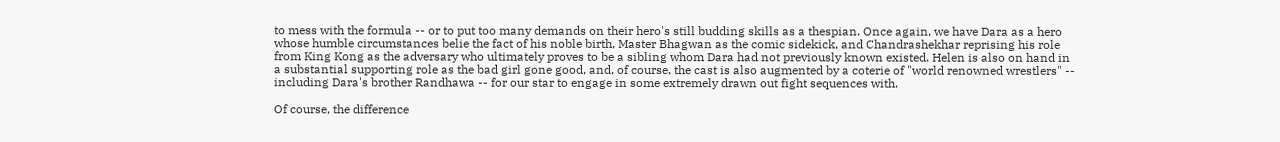to mess with the formula -- or to put too many demands on their hero's still budding skills as a thespian. Once again, we have Dara as a hero whose humble circumstances belie the fact of his noble birth, Master Bhagwan as the comic sidekick, and Chandrashekhar reprising his role from King Kong as the adversary who ultimately proves to be a sibling whom Dara had not previously known existed. Helen is also on hand in a substantial supporting role as the bad girl gone good, and, of course, the cast is also augmented by a coterie of "world renowned wrestlers" -- including Dara's brother Randhawa -- for our star to engage in some extremely drawn out fight sequences with.

Of course, the difference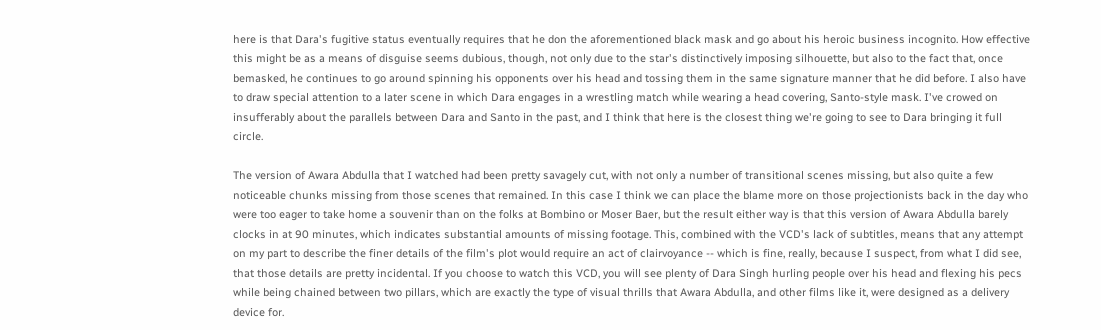here is that Dara's fugitive status eventually requires that he don the aforementioned black mask and go about his heroic business incognito. How effective this might be as a means of disguise seems dubious, though, not only due to the star's distinctively imposing silhouette, but also to the fact that, once bemasked, he continues to go around spinning his opponents over his head and tossing them in the same signature manner that he did before. I also have to draw special attention to a later scene in which Dara engages in a wrestling match while wearing a head covering, Santo-style mask. I've crowed on insufferably about the parallels between Dara and Santo in the past, and I think that here is the closest thing we're going to see to Dara bringing it full circle.

The version of Awara Abdulla that I watched had been pretty savagely cut, with not only a number of transitional scenes missing, but also quite a few noticeable chunks missing from those scenes that remained. In this case I think we can place the blame more on those projectionists back in the day who were too eager to take home a souvenir than on the folks at Bombino or Moser Baer, but the result either way is that this version of Awara Abdulla barely clocks in at 90 minutes, which indicates substantial amounts of missing footage. This, combined with the VCD's lack of subtitles, means that any attempt on my part to describe the finer details of the film's plot would require an act of clairvoyance -- which is fine, really, because I suspect, from what I did see, that those details are pretty incidental. If you choose to watch this VCD, you will see plenty of Dara Singh hurling people over his head and flexing his pecs while being chained between two pillars, which are exactly the type of visual thrills that Awara Abdulla, and other films like it, were designed as a delivery device for.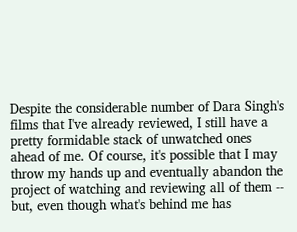Despite the considerable number of Dara Singh's films that I've already reviewed, I still have a pretty formidable stack of unwatched ones ahead of me. Of course, it's possible that I may throw my hands up and eventually abandon the project of watching and reviewing all of them -- but, even though what's behind me has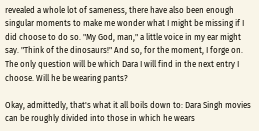revealed a whole lot of sameness, there have also been enough singular moments to make me wonder what I might be missing if I did choose to do so. "My God, man," a little voice in my ear might say. "Think of the dinosaurs!" And so, for the moment, I forge on. The only question will be which Dara I will find in the next entry I choose. Will he be wearing pants?

Okay, admittedly, that's what it all boils down to: Dara Singh movies can be roughly divided into those in which he wears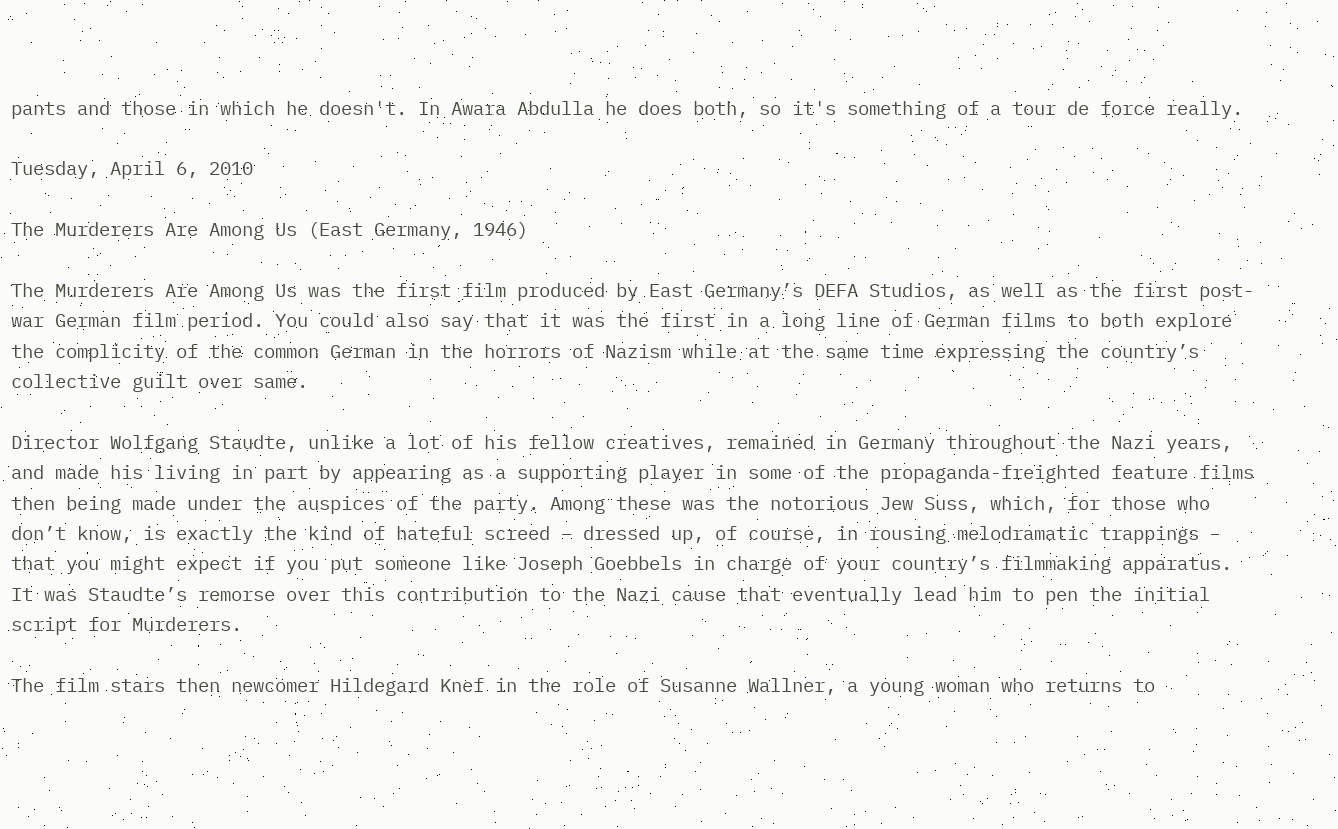pants and those in which he doesn't. In Awara Abdulla he does both, so it's something of a tour de force really.

Tuesday, April 6, 2010

The Murderers Are Among Us (East Germany, 1946)

The Murderers Are Among Us was the first film produced by East Germany’s DEFA Studios, as well as the first post-war German film period. You could also say that it was the first in a long line of German films to both explore the complicity of the common German in the horrors of Nazism while at the same time expressing the country’s collective guilt over same.

Director Wolfgang Staudte, unlike a lot of his fellow creatives, remained in Germany throughout the Nazi years, and made his living in part by appearing as a supporting player in some of the propaganda-freighted feature films then being made under the auspices of the party. Among these was the notorious Jew Suss, which, for those who don’t know, is exactly the kind of hateful screed – dressed up, of course, in rousing melodramatic trappings – that you might expect if you put someone like Joseph Goebbels in charge of your country’s filmmaking apparatus. It was Staudte’s remorse over this contribution to the Nazi cause that eventually lead him to pen the initial script for Murderers.

The film stars then newcomer Hildegard Knef in the role of Susanne Wallner, a young woman who returns to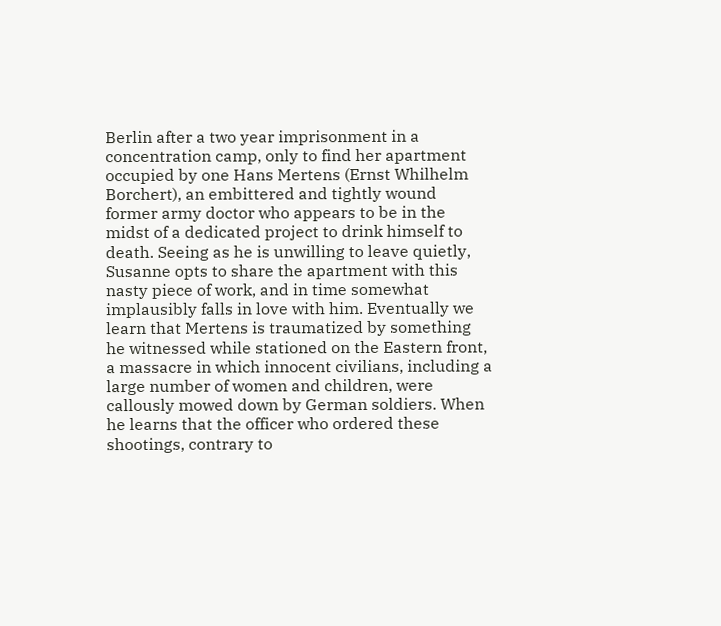Berlin after a two year imprisonment in a concentration camp, only to find her apartment occupied by one Hans Mertens (Ernst Whilhelm Borchert), an embittered and tightly wound former army doctor who appears to be in the midst of a dedicated project to drink himself to death. Seeing as he is unwilling to leave quietly, Susanne opts to share the apartment with this nasty piece of work, and in time somewhat implausibly falls in love with him. Eventually we learn that Mertens is traumatized by something he witnessed while stationed on the Eastern front, a massacre in which innocent civilians, including a large number of women and children, were callously mowed down by German soldiers. When he learns that the officer who ordered these shootings, contrary to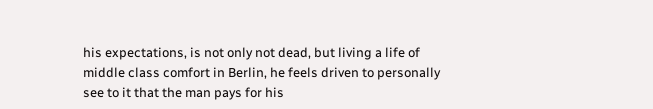his expectations, is not only not dead, but living a life of middle class comfort in Berlin, he feels driven to personally see to it that the man pays for his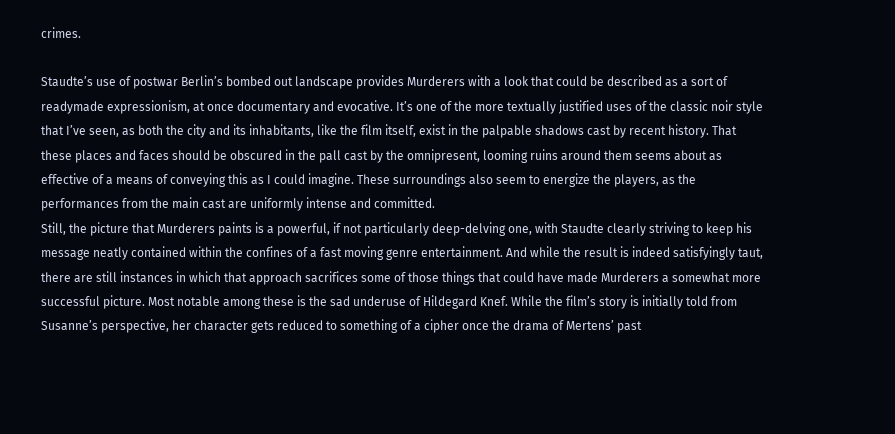crimes.

Staudte’s use of postwar Berlin’s bombed out landscape provides Murderers with a look that could be described as a sort of readymade expressionism, at once documentary and evocative. It’s one of the more textually justified uses of the classic noir style that I’ve seen, as both the city and its inhabitants, like the film itself, exist in the palpable shadows cast by recent history. That these places and faces should be obscured in the pall cast by the omnipresent, looming ruins around them seems about as effective of a means of conveying this as I could imagine. These surroundings also seem to energize the players, as the performances from the main cast are uniformly intense and committed.
Still, the picture that Murderers paints is a powerful, if not particularly deep-delving one, with Staudte clearly striving to keep his message neatly contained within the confines of a fast moving genre entertainment. And while the result is indeed satisfyingly taut, there are still instances in which that approach sacrifices some of those things that could have made Murderers a somewhat more successful picture. Most notable among these is the sad underuse of Hildegard Knef. While the film’s story is initially told from Susanne’s perspective, her character gets reduced to something of a cipher once the drama of Mertens’ past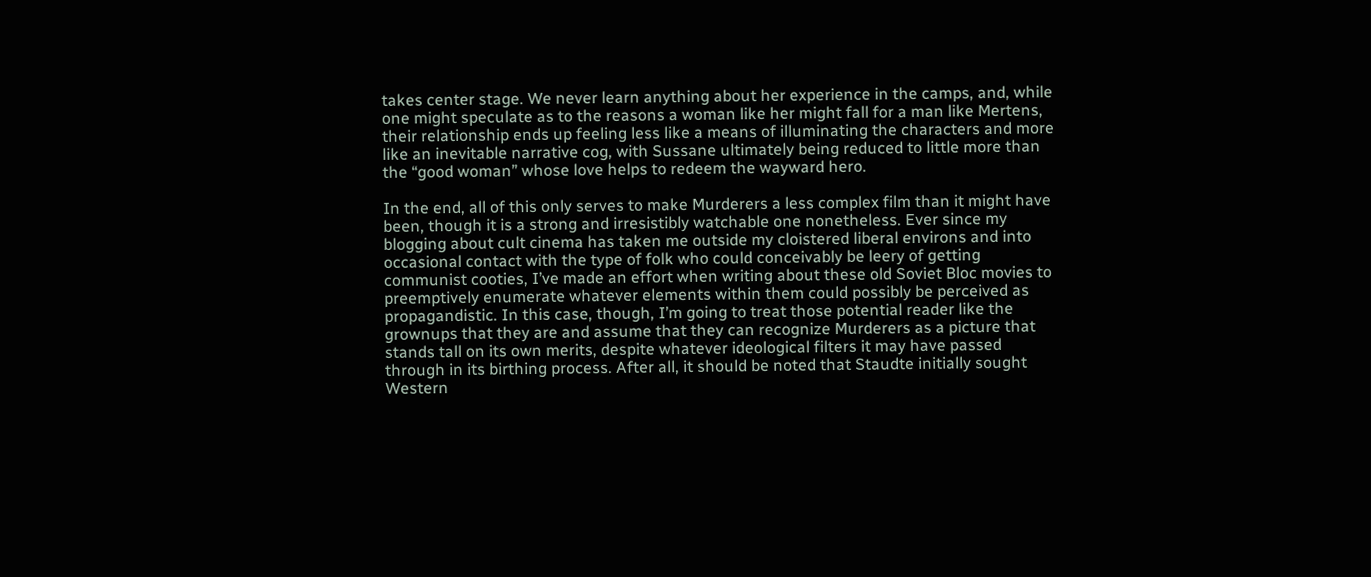takes center stage. We never learn anything about her experience in the camps, and, while one might speculate as to the reasons a woman like her might fall for a man like Mertens, their relationship ends up feeling less like a means of illuminating the characters and more like an inevitable narrative cog, with Sussane ultimately being reduced to little more than the “good woman” whose love helps to redeem the wayward hero.

In the end, all of this only serves to make Murderers a less complex film than it might have been, though it is a strong and irresistibly watchable one nonetheless. Ever since my blogging about cult cinema has taken me outside my cloistered liberal environs and into occasional contact with the type of folk who could conceivably be leery of getting communist cooties, I’ve made an effort when writing about these old Soviet Bloc movies to preemptively enumerate whatever elements within them could possibly be perceived as propagandistic. In this case, though, I’m going to treat those potential reader like the grownups that they are and assume that they can recognize Murderers as a picture that stands tall on its own merits, despite whatever ideological filters it may have passed through in its birthing process. After all, it should be noted that Staudte initially sought Western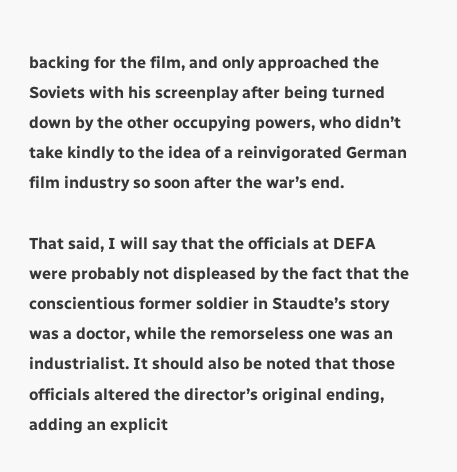backing for the film, and only approached the Soviets with his screenplay after being turned down by the other occupying powers, who didn’t take kindly to the idea of a reinvigorated German film industry so soon after the war’s end.

That said, I will say that the officials at DEFA were probably not displeased by the fact that the conscientious former soldier in Staudte’s story was a doctor, while the remorseless one was an industrialist. It should also be noted that those officials altered the director’s original ending, adding an explicit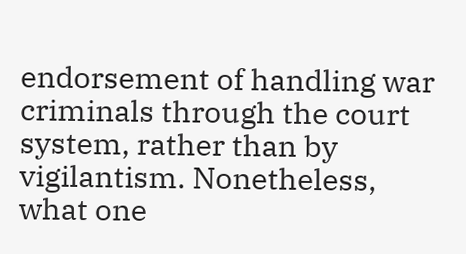endorsement of handling war criminals through the court system, rather than by vigilantism. Nonetheless, what one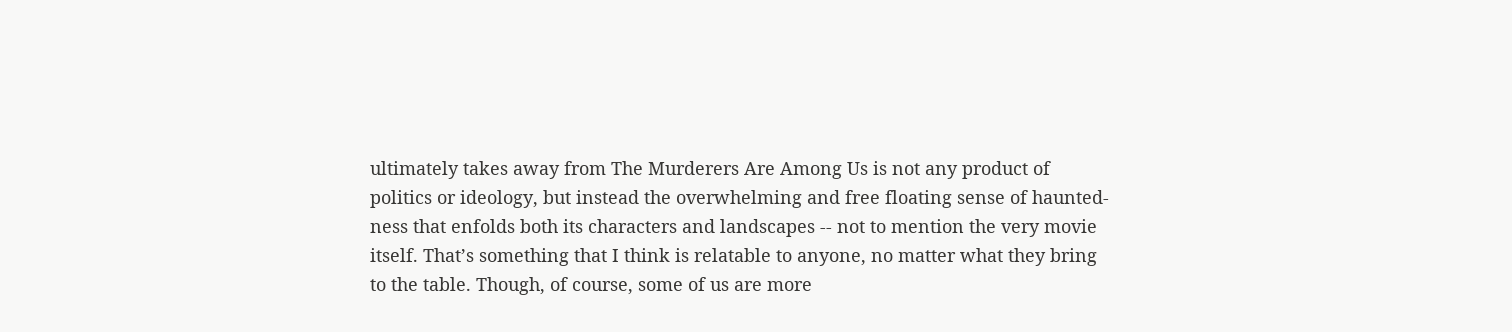ultimately takes away from The Murderers Are Among Us is not any product of politics or ideology, but instead the overwhelming and free floating sense of haunted-ness that enfolds both its characters and landscapes -- not to mention the very movie itself. That’s something that I think is relatable to anyone, no matter what they bring to the table. Though, of course, some of us are more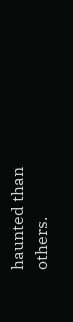haunted than others.